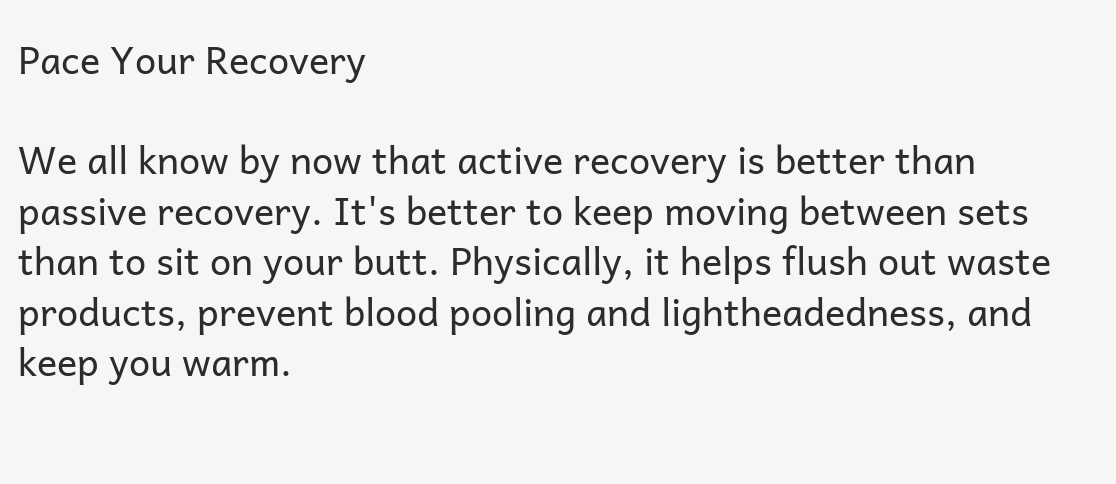Pace Your Recovery

We all know by now that active recovery is better than passive recovery. It's better to keep moving between sets than to sit on your butt. Physically, it helps flush out waste products, prevent blood pooling and lightheadedness, and keep you warm.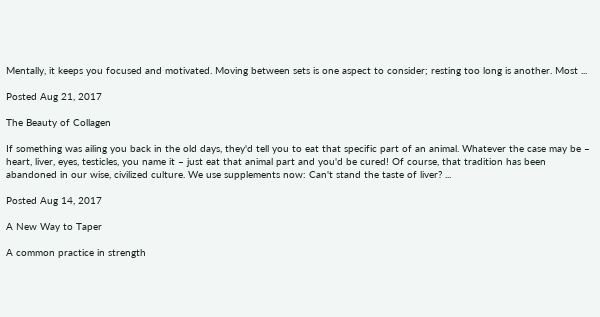Mentally, it keeps you focused and motivated. Moving between sets is one aspect to consider; resting too long is another. Most ...

Posted Aug 21, 2017

The Beauty of Collagen

If something was ailing you back in the old days, they'd tell you to eat that specific part of an animal. Whatever the case may be – heart, liver, eyes, testicles, you name it – just eat that animal part and you'd be cured! Of course, that tradition has been abandoned in our wise, civilized culture. We use supplements now: Can't stand the taste of liver? ...

Posted Aug 14, 2017

A New Way to Taper

A common practice in strength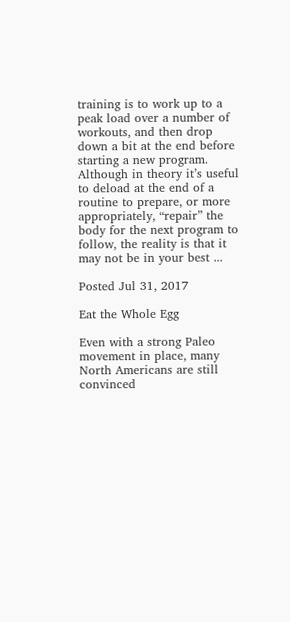training is to work up to a peak load over a number of workouts, and then drop down a bit at the end before starting a new program. Although in theory it’s useful to deload at the end of a routine to prepare, or more appropriately, “repair” the body for the next program to follow, the reality is that it may not be in your best ...

Posted Jul 31, 2017

Eat the Whole Egg

Even with a strong Paleo movement in place, many North Americans are still convinced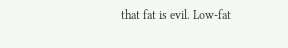that fat is evil. Low-fat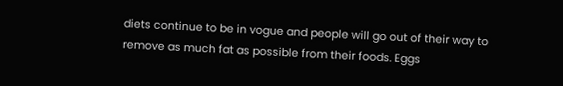diets continue to be in vogue and people will go out of their way to remove as much fat as possible from their foods. Eggs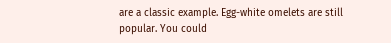are a classic example. Egg-white omelets are still popular. You could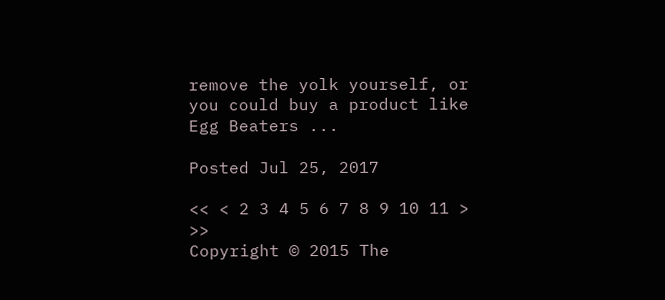remove the yolk yourself, or you could buy a product like Egg Beaters ...

Posted Jul 25, 2017

<< < 2 3 4 5 6 7 8 9 10 11 > >>
Copyright © 2015 The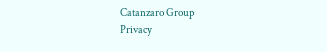Catanzaro Group
Privacy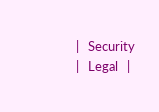|   Security   |   Legal   |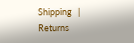Shipping   |   Returns